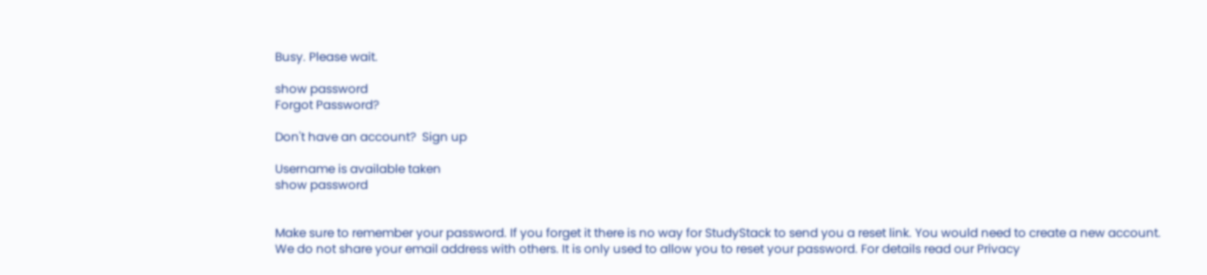Busy. Please wait.

show password
Forgot Password?

Don't have an account?  Sign up

Username is available taken
show password


Make sure to remember your password. If you forget it there is no way for StudyStack to send you a reset link. You would need to create a new account.
We do not share your email address with others. It is only used to allow you to reset your password. For details read our Privacy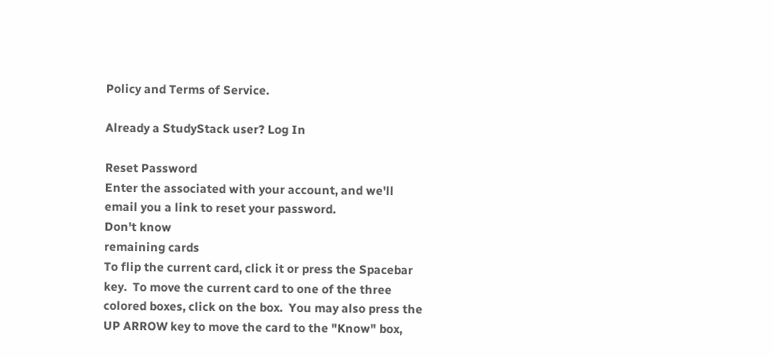Policy and Terms of Service.

Already a StudyStack user? Log In

Reset Password
Enter the associated with your account, and we'll email you a link to reset your password.
Don't know
remaining cards
To flip the current card, click it or press the Spacebar key.  To move the current card to one of the three colored boxes, click on the box.  You may also press the UP ARROW key to move the card to the "Know" box,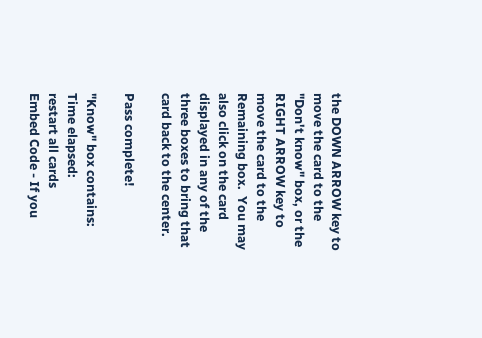the DOWN ARROW key to move the card to the "Don't know" box, or the RIGHT ARROW key to move the card to the Remaining box.  You may also click on the card displayed in any of the three boxes to bring that card back to the center.

Pass complete!

"Know" box contains:
Time elapsed:
restart all cards
Embed Code - If you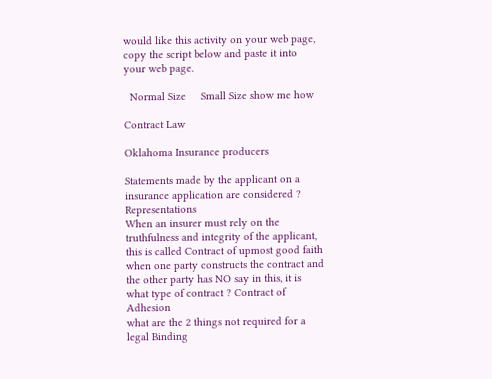would like this activity on your web page, copy the script below and paste it into your web page.

  Normal Size     Small Size show me how

Contract Law

Oklahoma Insurance producers

Statements made by the applicant on a insurance application are considered ? Representations
When an insurer must rely on the truthfulness and integrity of the applicant, this is called Contract of upmost good faith
when one party constructs the contract and the other party has NO say in this, it is what type of contract ? Contract of Adhesion
what are the 2 things not required for a legal Binding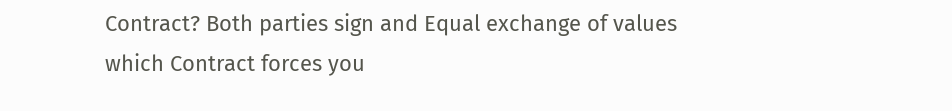Contract? Both parties sign and Equal exchange of values
which Contract forces you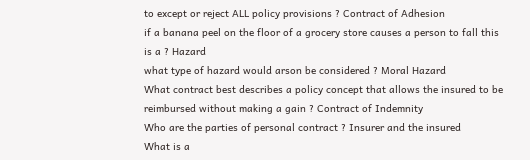to except or reject ALL policy provisions ? Contract of Adhesion
if a banana peel on the floor of a grocery store causes a person to fall this is a ? Hazard
what type of hazard would arson be considered ? Moral Hazard
What contract best describes a policy concept that allows the insured to be reimbursed without making a gain ? Contract of Indemnity
Who are the parties of personal contract ? Insurer and the insured
What is a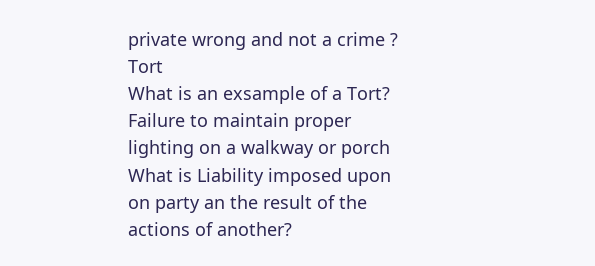private wrong and not a crime ? Tort
What is an exsample of a Tort? Failure to maintain proper lighting on a walkway or porch
What is Liability imposed upon on party an the result of the actions of another?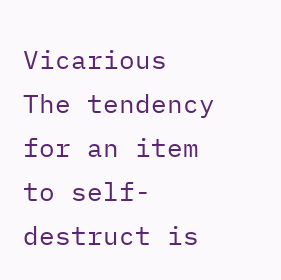Vicarious
The tendency for an item to self- destruct is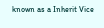known as a Inherit Vice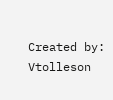Created by: Vtolleson